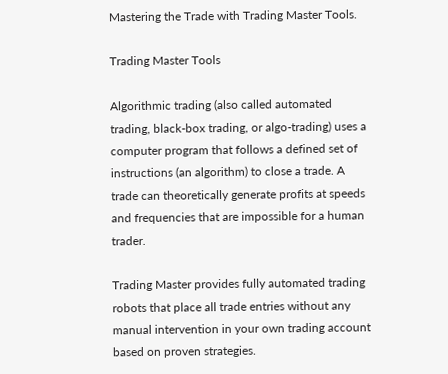Mastering the Trade with Trading Master Tools.

Trading Master Tools

Algorithmic trading (also called automated trading, black-box trading, or algo-trading) uses a computer program that follows a defined set of instructions (an algorithm) to close a trade. A trade can theoretically generate profits at speeds and frequencies that are impossible for a human trader.

Trading Master provides fully automated trading robots that place all trade entries without any manual intervention in your own trading account based on proven strategies.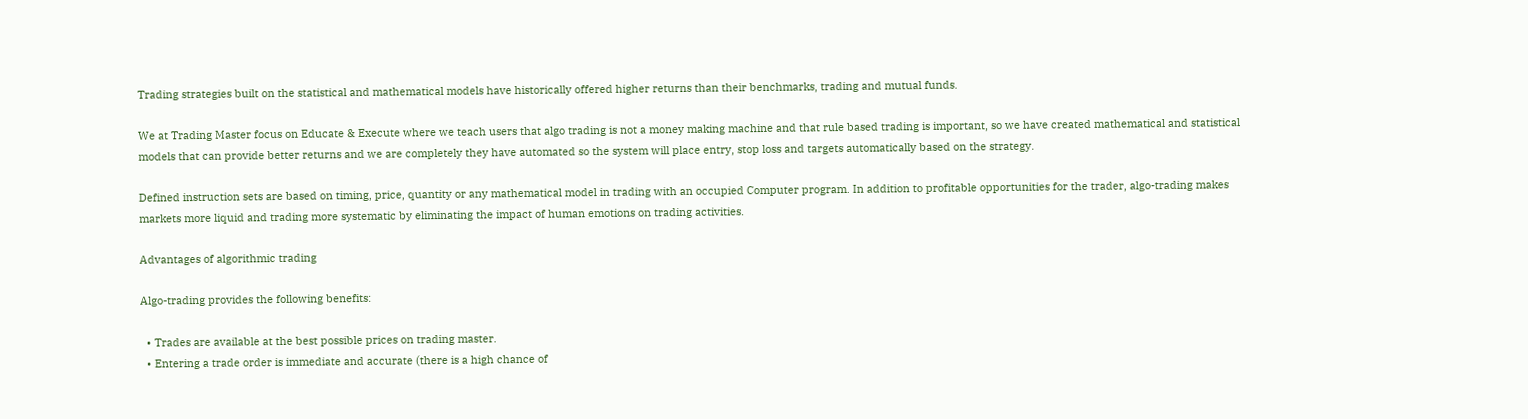Trading strategies built on the statistical and mathematical models have historically offered higher returns than their benchmarks, trading and mutual funds.

We at Trading Master focus on Educate & Execute where we teach users that algo trading is not a money making machine and that rule based trading is important, so we have created mathematical and statistical models that can provide better returns and we are completely they have automated so the system will place entry, stop loss and targets automatically based on the strategy.

Defined instruction sets are based on timing, price, quantity or any mathematical model in trading with an occupied Computer program. In addition to profitable opportunities for the trader, algo-trading makes markets more liquid and trading more systematic by eliminating the impact of human emotions on trading activities.

Advantages of algorithmic trading

Algo-trading provides the following benefits:

  • Trades are available at the best possible prices on trading master.
  • Entering a trade order is immediate and accurate (there is a high chance of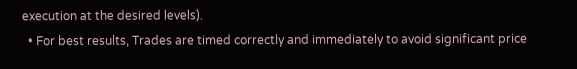execution at the desired levels).
  • For best results, Trades are timed correctly and immediately to avoid significant price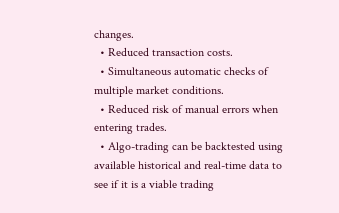changes.
  • Reduced transaction costs.
  • Simultaneous automatic checks of multiple market conditions.
  • Reduced risk of manual errors when entering trades.
  • Algo-trading can be backtested using available historical and real-time data to see if it is a viable trading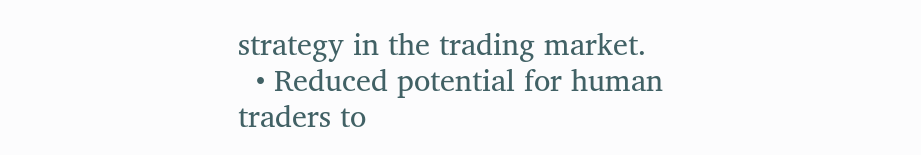strategy in the trading market.
  • Reduced potential for human traders to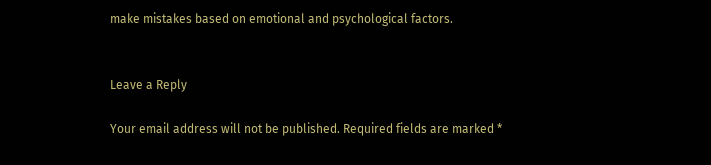make mistakes based on emotional and psychological factors.


Leave a Reply

Your email address will not be published. Required fields are marked *